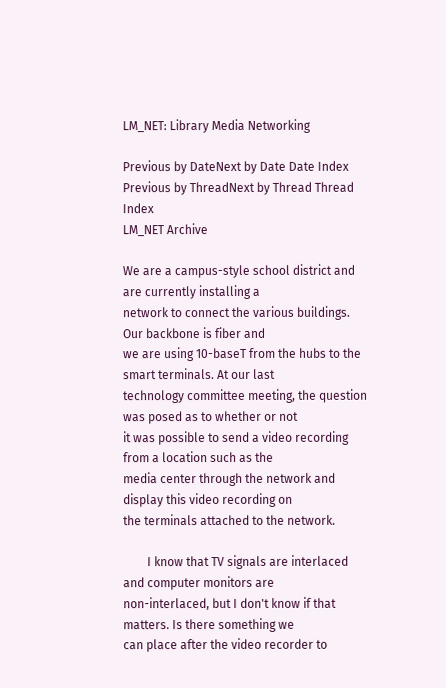LM_NET: Library Media Networking

Previous by DateNext by Date Date Index
Previous by ThreadNext by Thread Thread Index
LM_NET Archive

We are a campus-style school district and are currently installing a
network to connect the various buildings. Our backbone is fiber and
we are using 10-baseT from the hubs to the smart terminals. At our last
technology committee meeting, the question was posed as to whether or not
it was possible to send a video recording from a location such as the
media center through the network and display this video recording on
the terminals attached to the network.

        I know that TV signals are interlaced and computer monitors are
non-interlaced, but I don't know if that matters. Is there something we
can place after the video recorder to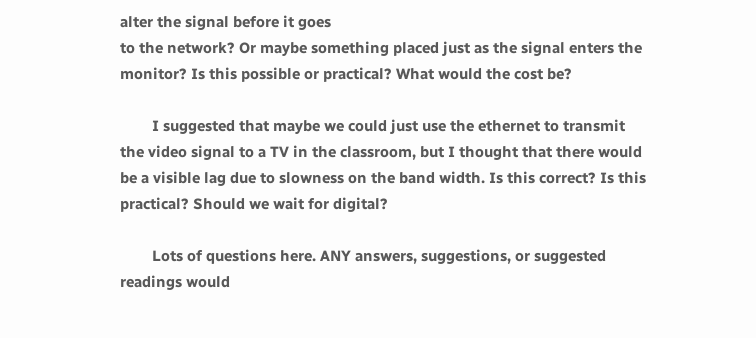alter the signal before it goes
to the network? Or maybe something placed just as the signal enters the
monitor? Is this possible or practical? What would the cost be?

        I suggested that maybe we could just use the ethernet to transmit
the video signal to a TV in the classroom, but I thought that there would
be a visible lag due to slowness on the band width. Is this correct? Is this
practical? Should we wait for digital?

        Lots of questions here. ANY answers, suggestions, or suggested
readings would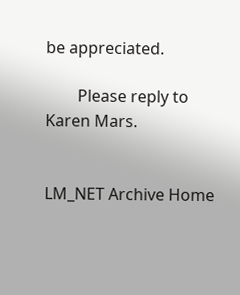be appreciated.

        Please reply to Karen Mars.


LM_NET Archive Home